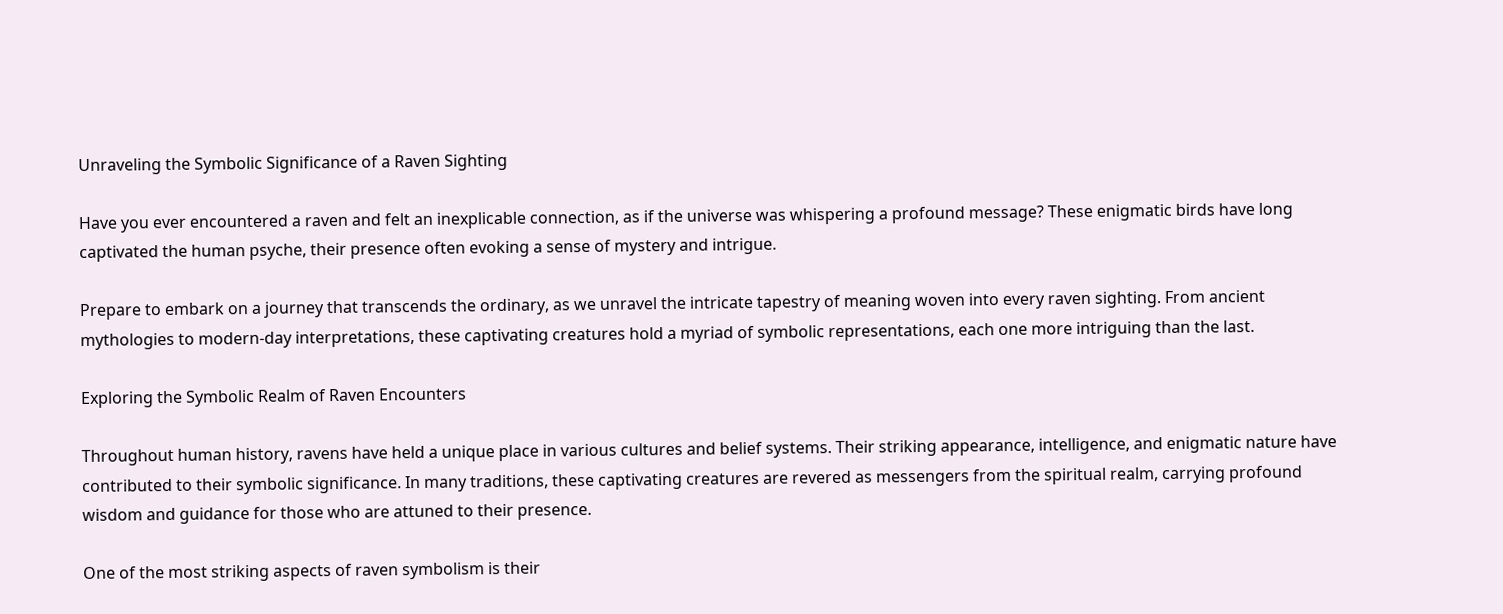Unraveling the Symbolic Significance of a Raven Sighting

Have you ever encountered a raven and felt an inexplicable connection, as if the universe was whispering a profound message? These enigmatic birds have long captivated the human psyche, their presence often evoking a sense of mystery and intrigue.

Prepare to embark on a journey that transcends the ordinary, as we unravel the intricate tapestry of meaning woven into every raven sighting. From ancient mythologies to modern-day interpretations, these captivating creatures hold a myriad of symbolic representations, each one more intriguing than the last.

Exploring the Symbolic Realm of Raven Encounters

Throughout human history, ravens have held a unique place in various cultures and belief systems. Their striking appearance, intelligence, and enigmatic nature have contributed to their symbolic significance. In many traditions, these captivating creatures are revered as messengers from the spiritual realm, carrying profound wisdom and guidance for those who are attuned to their presence.

One of the most striking aspects of raven symbolism is their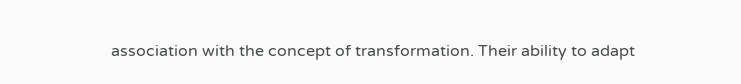association with the concept of transformation. Their ability to adapt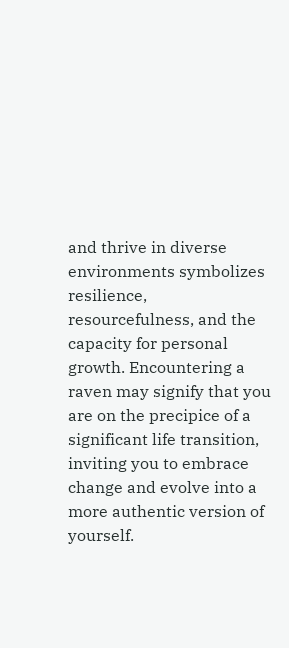and thrive in diverse environments symbolizes resilience, resourcefulness, and the capacity for personal growth. Encountering a raven may signify that you are on the precipice of a significant life transition, inviting you to embrace change and evolve into a more authentic version of yourself.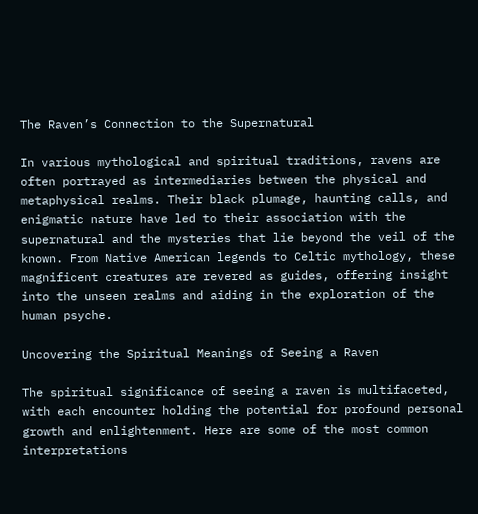The Raven’s Connection to the Supernatural

In various mythological and spiritual traditions, ravens are often portrayed as intermediaries between the physical and metaphysical realms. Their black plumage, haunting calls, and enigmatic nature have led to their association with the supernatural and the mysteries that lie beyond the veil of the known. From Native American legends to Celtic mythology, these magnificent creatures are revered as guides, offering insight into the unseen realms and aiding in the exploration of the human psyche.

Uncovering the Spiritual Meanings of Seeing a Raven

The spiritual significance of seeing a raven is multifaceted, with each encounter holding the potential for profound personal growth and enlightenment. Here are some of the most common interpretations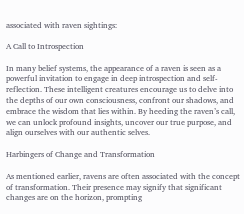associated with raven sightings:

A Call to Introspection

In many belief systems, the appearance of a raven is seen as a powerful invitation to engage in deep introspection and self-reflection. These intelligent creatures encourage us to delve into the depths of our own consciousness, confront our shadows, and embrace the wisdom that lies within. By heeding the raven’s call, we can unlock profound insights, uncover our true purpose, and align ourselves with our authentic selves.

Harbingers of Change and Transformation

As mentioned earlier, ravens are often associated with the concept of transformation. Their presence may signify that significant changes are on the horizon, prompting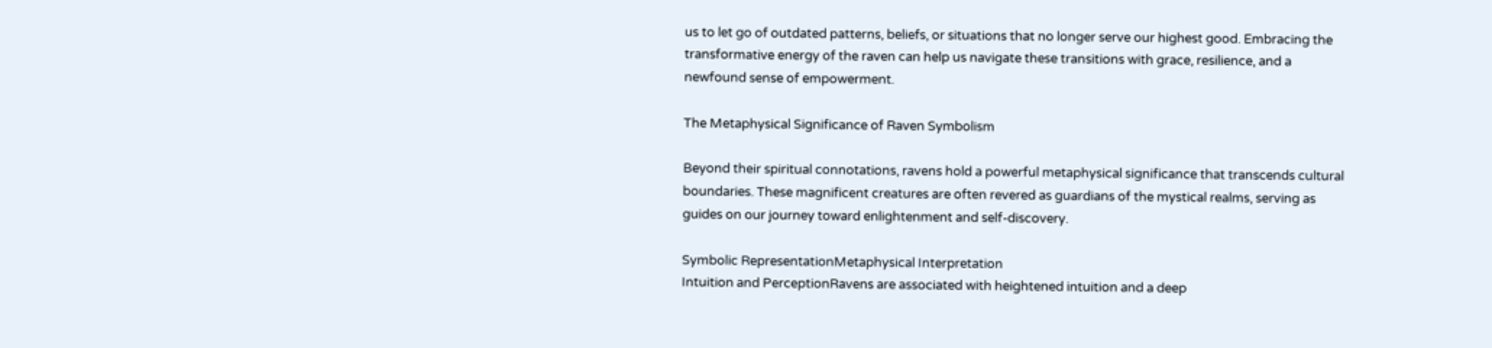us to let go of outdated patterns, beliefs, or situations that no longer serve our highest good. Embracing the transformative energy of the raven can help us navigate these transitions with grace, resilience, and a newfound sense of empowerment.

The Metaphysical Significance of Raven Symbolism

Beyond their spiritual connotations, ravens hold a powerful metaphysical significance that transcends cultural boundaries. These magnificent creatures are often revered as guardians of the mystical realms, serving as guides on our journey toward enlightenment and self-discovery.

Symbolic RepresentationMetaphysical Interpretation
Intuition and PerceptionRavens are associated with heightened intuition and a deep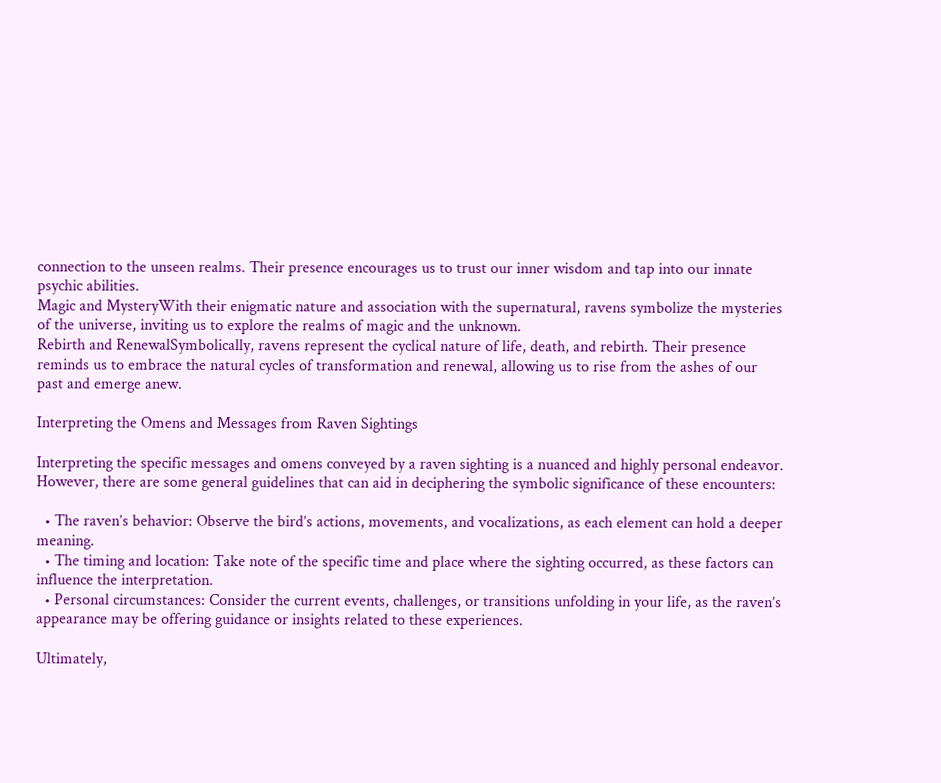connection to the unseen realms. Their presence encourages us to trust our inner wisdom and tap into our innate psychic abilities.
Magic and MysteryWith their enigmatic nature and association with the supernatural, ravens symbolize the mysteries of the universe, inviting us to explore the realms of magic and the unknown.
Rebirth and RenewalSymbolically, ravens represent the cyclical nature of life, death, and rebirth. Their presence reminds us to embrace the natural cycles of transformation and renewal, allowing us to rise from the ashes of our past and emerge anew.

Interpreting the Omens and Messages from Raven Sightings

Interpreting the specific messages and omens conveyed by a raven sighting is a nuanced and highly personal endeavor. However, there are some general guidelines that can aid in deciphering the symbolic significance of these encounters:

  • The raven’s behavior: Observe the bird’s actions, movements, and vocalizations, as each element can hold a deeper meaning.
  • The timing and location: Take note of the specific time and place where the sighting occurred, as these factors can influence the interpretation.
  • Personal circumstances: Consider the current events, challenges, or transitions unfolding in your life, as the raven’s appearance may be offering guidance or insights related to these experiences.

Ultimately,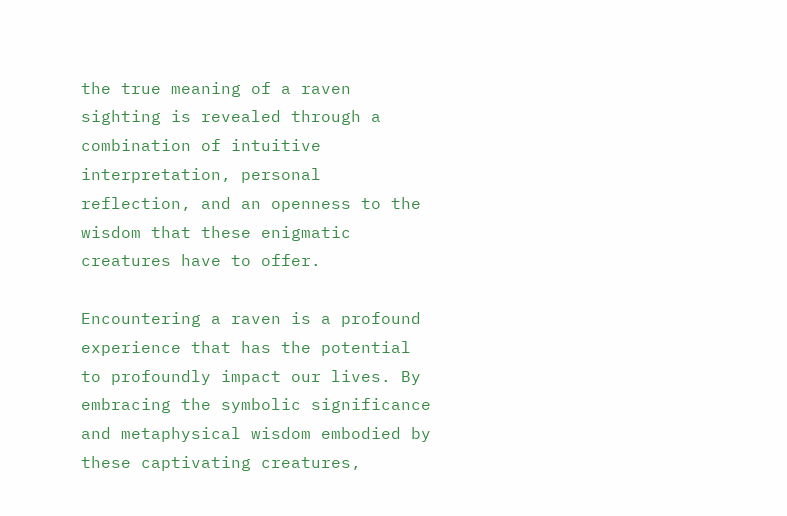the true meaning of a raven sighting is revealed through a combination of intuitive interpretation, personal reflection, and an openness to the wisdom that these enigmatic creatures have to offer.

Encountering a raven is a profound experience that has the potential to profoundly impact our lives. By embracing the symbolic significance and metaphysical wisdom embodied by these captivating creatures,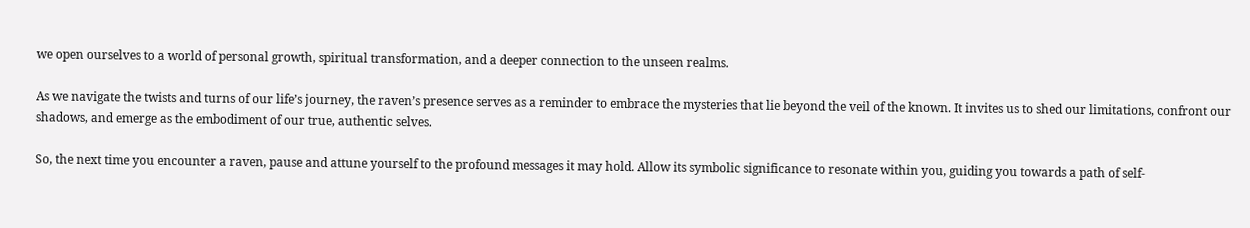we open ourselves to a world of personal growth, spiritual transformation, and a deeper connection to the unseen realms.

As we navigate the twists and turns of our life’s journey, the raven’s presence serves as a reminder to embrace the mysteries that lie beyond the veil of the known. It invites us to shed our limitations, confront our shadows, and emerge as the embodiment of our true, authentic selves.

So, the next time you encounter a raven, pause and attune yourself to the profound messages it may hold. Allow its symbolic significance to resonate within you, guiding you towards a path of self-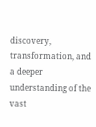discovery, transformation, and a deeper understanding of the vast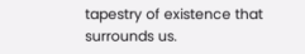tapestry of existence that surrounds us.